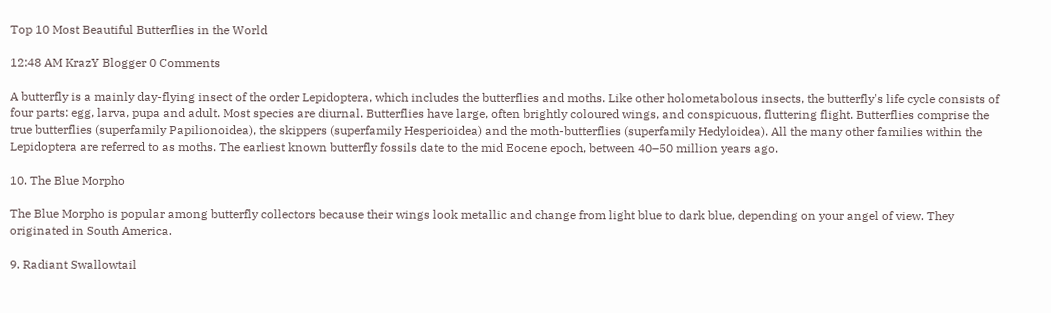Top 10 Most Beautiful Butterflies in the World

12:48 AM KrazY Blogger 0 Comments

A butterfly is a mainly day-flying insect of the order Lepidoptera, which includes the butterflies and moths. Like other holometabolous insects, the butterfly's life cycle consists of four parts: egg, larva, pupa and adult. Most species are diurnal. Butterflies have large, often brightly coloured wings, and conspicuous, fluttering flight. Butterflies comprise the true butterflies (superfamily Papilionoidea), the skippers (superfamily Hesperioidea) and the moth-butterflies (superfamily Hedyloidea). All the many other families within the Lepidoptera are referred to as moths. The earliest known butterfly fossils date to the mid Eocene epoch, between 40–50 million years ago.

10. The Blue Morpho

The Blue Morpho is popular among butterfly collectors because their wings look metallic and change from light blue to dark blue, depending on your angel of view. They originated in South America.

9. Radiant Swallowtail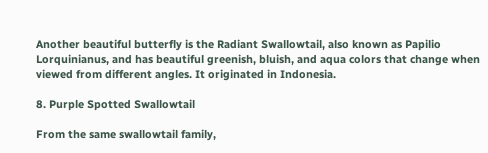Another beautiful butterfly is the Radiant Swallowtail, also known as Papilio Lorquinianus, and has beautiful greenish, bluish, and aqua colors that change when viewed from different angles. It originated in Indonesia.

8. Purple Spotted Swallowtail

From the same swallowtail family,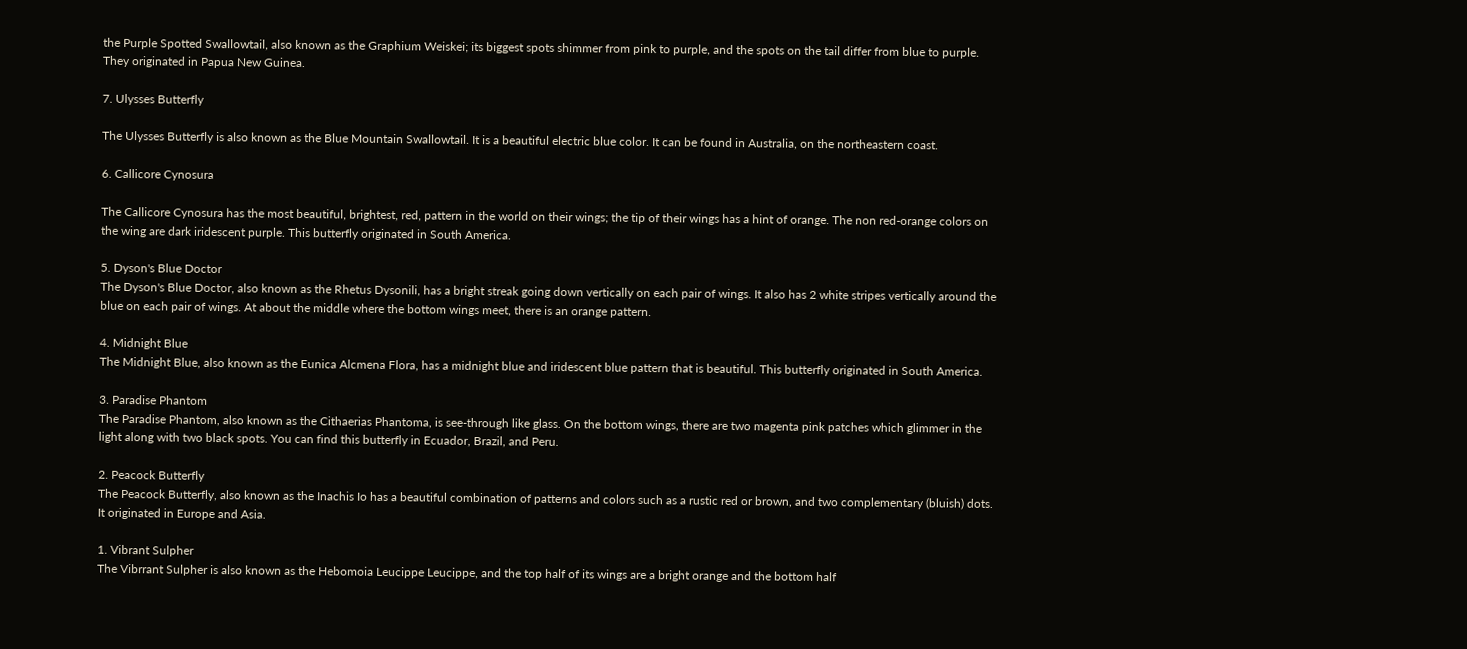the Purple Spotted Swallowtail, also known as the Graphium Weiskei; its biggest spots shimmer from pink to purple, and the spots on the tail differ from blue to purple. They originated in Papua New Guinea.

7. Ulysses Butterfly

The Ulysses Butterfly is also known as the Blue Mountain Swallowtail. It is a beautiful electric blue color. It can be found in Australia, on the northeastern coast.

6. Callicore Cynosura

The Callicore Cynosura has the most beautiful, brightest, red, pattern in the world on their wings; the tip of their wings has a hint of orange. The non red-orange colors on the wing are dark iridescent purple. This butterfly originated in South America.

5. Dyson's Blue Doctor
The Dyson's Blue Doctor, also known as the Rhetus Dysonili, has a bright streak going down vertically on each pair of wings. It also has 2 white stripes vertically around the blue on each pair of wings. At about the middle where the bottom wings meet, there is an orange pattern.

4. Midnight Blue
The Midnight Blue, also known as the Eunica Alcmena Flora, has a midnight blue and iridescent blue pattern that is beautiful. This butterfly originated in South America.

3. Paradise Phantom
The Paradise Phantom, also known as the Cithaerias Phantoma, is see-through like glass. On the bottom wings, there are two magenta pink patches which glimmer in the light along with two black spots. You can find this butterfly in Ecuador, Brazil, and Peru.

2. Peacock Butterfly
The Peacock Butterfly, also known as the Inachis Io has a beautiful combination of patterns and colors such as a rustic red or brown, and two complementary (bluish) dots. It originated in Europe and Asia.

1. Vibrant Sulpher
The Vibrrant Sulpher is also known as the Hebomoia Leucippe Leucippe, and the top half of its wings are a bright orange and the bottom half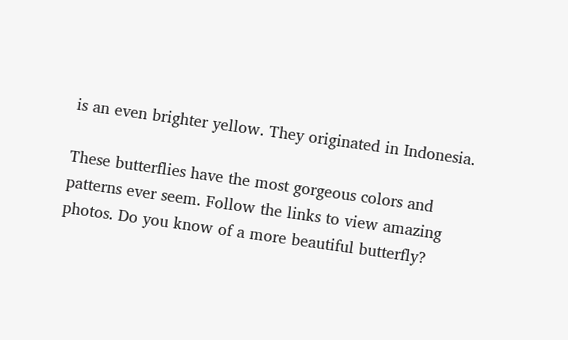is an even brighter yellow. They originated in Indonesia.

These butterflies have the most gorgeous colors and patterns ever seem. Follow the links to view amazing photos. Do you know of a more beautiful butterfly?